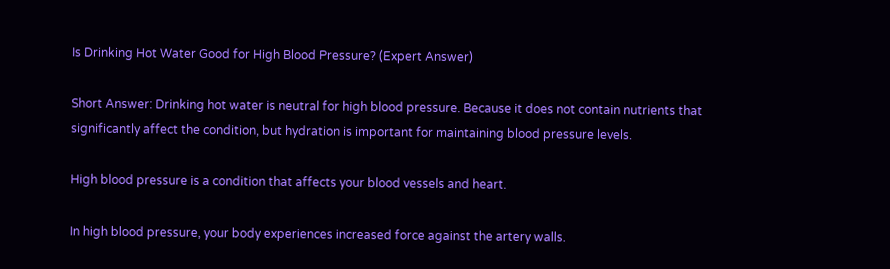Is Drinking Hot Water Good for High Blood Pressure? (Expert Answer)

Short Answer: Drinking hot water is neutral for high blood pressure. Because it does not contain nutrients that significantly affect the condition, but hydration is important for maintaining blood pressure levels.

High blood pressure is a condition that affects your blood vessels and heart.

In high blood pressure, your body experiences increased force against the artery walls.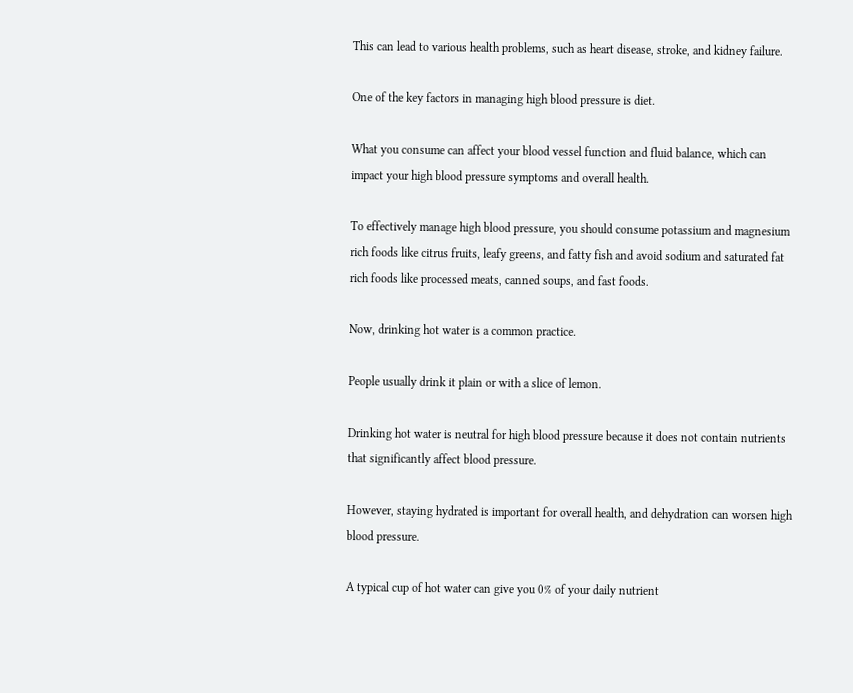This can lead to various health problems, such as heart disease, stroke, and kidney failure.

One of the key factors in managing high blood pressure is diet.

What you consume can affect your blood vessel function and fluid balance, which can impact your high blood pressure symptoms and overall health.

To effectively manage high blood pressure, you should consume potassium and magnesium rich foods like citrus fruits, leafy greens, and fatty fish and avoid sodium and saturated fat rich foods like processed meats, canned soups, and fast foods.

Now, drinking hot water is a common practice.

People usually drink it plain or with a slice of lemon.

Drinking hot water is neutral for high blood pressure because it does not contain nutrients that significantly affect blood pressure.

However, staying hydrated is important for overall health, and dehydration can worsen high blood pressure.

A typical cup of hot water can give you 0% of your daily nutrient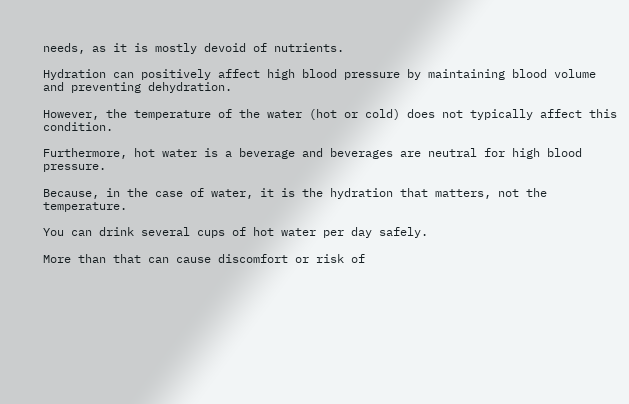needs, as it is mostly devoid of nutrients.

Hydration can positively affect high blood pressure by maintaining blood volume and preventing dehydration.

However, the temperature of the water (hot or cold) does not typically affect this condition.

Furthermore, hot water is a beverage and beverages are neutral for high blood pressure.

Because, in the case of water, it is the hydration that matters, not the temperature.

You can drink several cups of hot water per day safely.

More than that can cause discomfort or risk of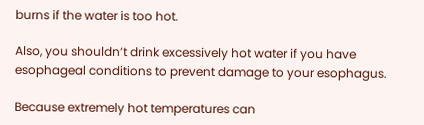burns if the water is too hot.

Also, you shouldn’t drink excessively hot water if you have esophageal conditions to prevent damage to your esophagus.

Because extremely hot temperatures can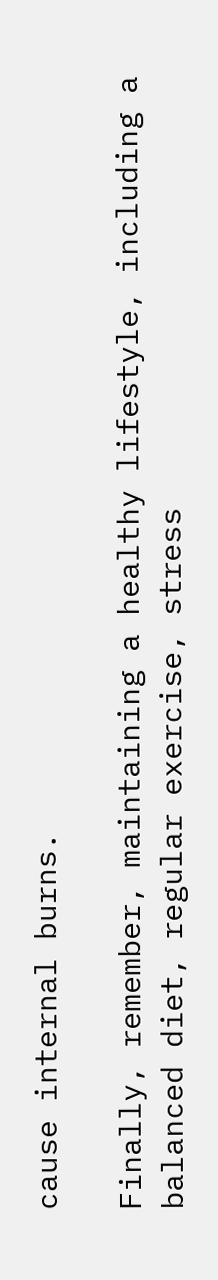cause internal burns.

Finally, remember, maintaining a healthy lifestyle, including a balanced diet, regular exercise, stress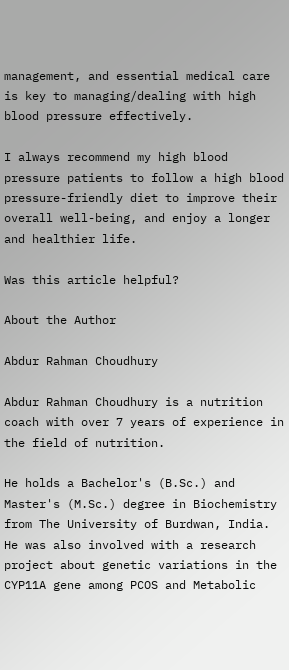management, and essential medical care is key to managing/dealing with high blood pressure effectively.

I always recommend my high blood pressure patients to follow a high blood pressure-friendly diet to improve their overall well-being, and enjoy a longer and healthier life.

Was this article helpful?

About the Author

Abdur Rahman Choudhury

Abdur Rahman Choudhury is a nutrition coach with over 7 years of experience in the field of nutrition.

He holds a Bachelor's (B.Sc.) and Master's (M.Sc.) degree in Biochemistry from The University of Burdwan, India. He was also involved with a research project about genetic variations in the CYP11A gene among PCOS and Metabolic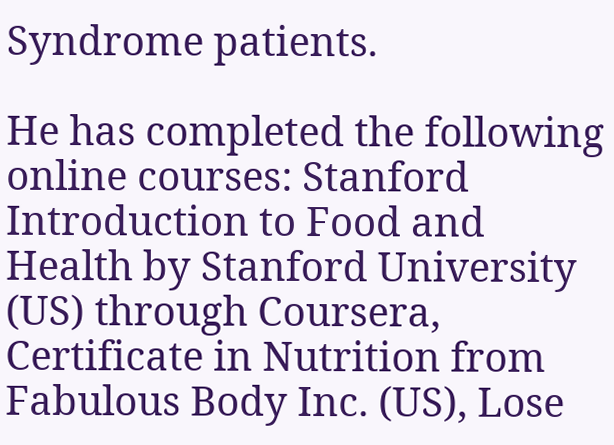Syndrome patients.

He has completed the following online courses: Stanford Introduction to Food and Health by Stanford University (US) through Coursera, Certificate in Nutrition from Fabulous Body Inc. (US), Lose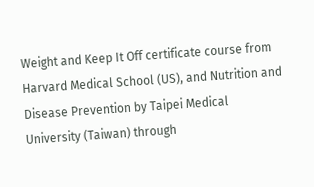Weight and Keep It Off certificate course from Harvard Medical School (US), and Nutrition and Disease Prevention by Taipei Medical University (Taiwan) through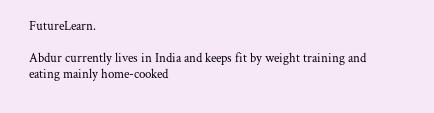FutureLearn.

Abdur currently lives in India and keeps fit by weight training and eating mainly home-cooked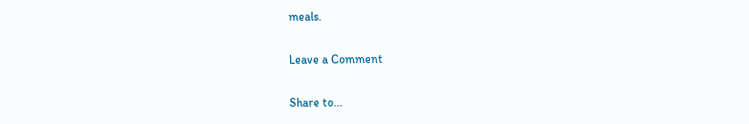meals.

Leave a Comment

Share to...